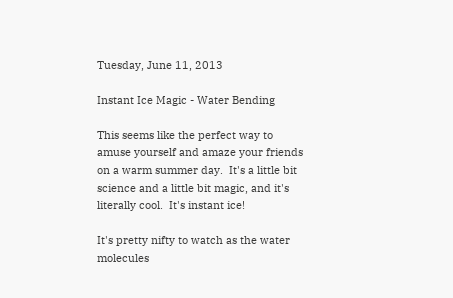Tuesday, June 11, 2013

Instant Ice Magic - Water Bending

This seems like the perfect way to amuse yourself and amaze your friends on a warm summer day.  It's a little bit science and a little bit magic, and it's literally cool.  It's instant ice!

It's pretty nifty to watch as the water molecules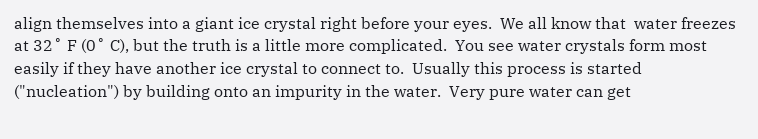align themselves into a giant ice crystal right before your eyes.  We all know that  water freezes at 32˚ F (0˚ C), but the truth is a little more complicated.  You see water crystals form most easily if they have another ice crystal to connect to.  Usually this process is started ("nucleation") by building onto an impurity in the water.  Very pure water can get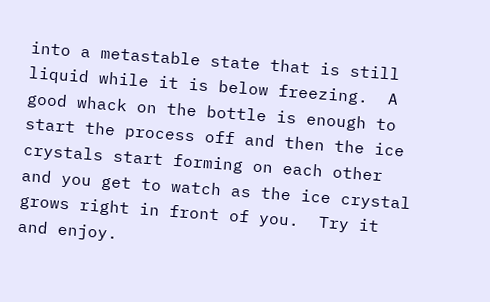into a metastable state that is still liquid while it is below freezing.  A good whack on the bottle is enough to start the process off and then the ice crystals start forming on each other and you get to watch as the ice crystal grows right in front of you.  Try it and enjoy.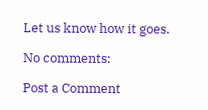Let us know how it goes.

No comments:

Post a Comment